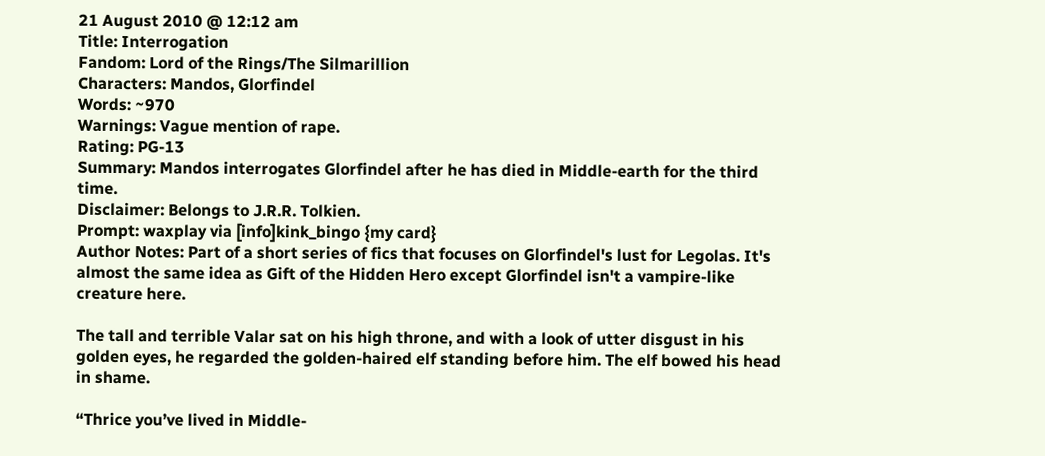21 August 2010 @ 12:12 am
Title: Interrogation
Fandom: Lord of the Rings/The Silmarillion
Characters: Mandos, Glorfindel
Words: ~970
Warnings: Vague mention of rape.
Rating: PG-13
Summary: Mandos interrogates Glorfindel after he has died in Middle-earth for the third time.
Disclaimer: Belongs to J.R.R. Tolkien.
Prompt: waxplay via [info]kink_bingo {my card}
Author Notes: Part of a short series of fics that focuses on Glorfindel's lust for Legolas. It's almost the same idea as Gift of the Hidden Hero except Glorfindel isn't a vampire-like creature here.

The tall and terrible Valar sat on his high throne, and with a look of utter disgust in his golden eyes, he regarded the golden-haired elf standing before him. The elf bowed his head in shame.

“Thrice you’ve lived in Middle-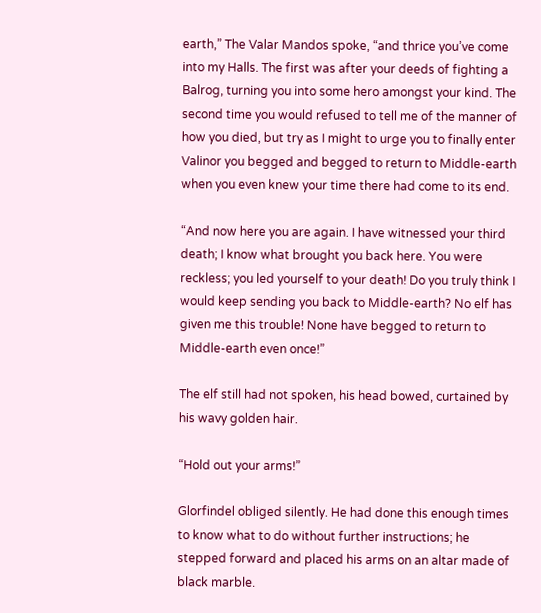earth,” The Valar Mandos spoke, “and thrice you’ve come into my Halls. The first was after your deeds of fighting a Balrog, turning you into some hero amongst your kind. The second time you would refused to tell me of the manner of how you died, but try as I might to urge you to finally enter Valinor you begged and begged to return to Middle-earth when you even knew your time there had come to its end.

“And now here you are again. I have witnessed your third death; I know what brought you back here. You were reckless; you led yourself to your death! Do you truly think I would keep sending you back to Middle-earth? No elf has given me this trouble! None have begged to return to Middle-earth even once!”

The elf still had not spoken, his head bowed, curtained by his wavy golden hair.

“Hold out your arms!”

Glorfindel obliged silently. He had done this enough times to know what to do without further instructions; he stepped forward and placed his arms on an altar made of black marble.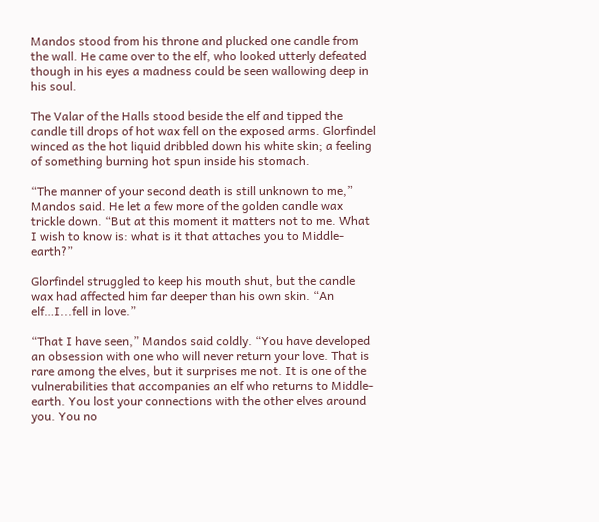Mandos stood from his throne and plucked one candle from the wall. He came over to the elf, who looked utterly defeated though in his eyes a madness could be seen wallowing deep in his soul.

The Valar of the Halls stood beside the elf and tipped the candle till drops of hot wax fell on the exposed arms. Glorfindel winced as the hot liquid dribbled down his white skin; a feeling of something burning hot spun inside his stomach.

“The manner of your second death is still unknown to me,” Mandos said. He let a few more of the golden candle wax trickle down. “But at this moment it matters not to me. What I wish to know is: what is it that attaches you to Middle-earth?”

Glorfindel struggled to keep his mouth shut, but the candle wax had affected him far deeper than his own skin. “An elf…I...fell in love.”

“That I have seen,” Mandos said coldly. “You have developed an obsession with one who will never return your love. That is rare among the elves, but it surprises me not. It is one of the vulnerabilities that accompanies an elf who returns to Middle-earth. You lost your connections with the other elves around you. You no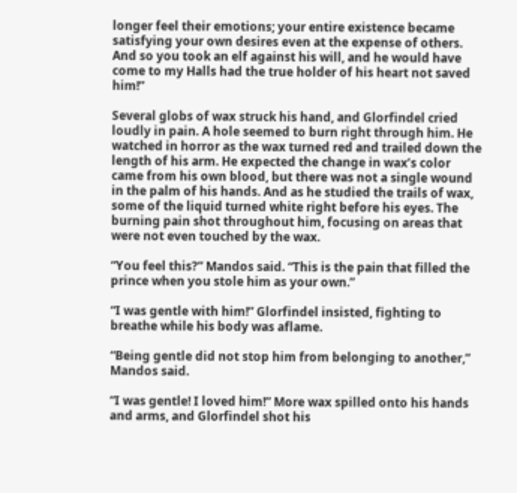longer feel their emotions; your entire existence became satisfying your own desires even at the expense of others. And so you took an elf against his will, and he would have come to my Halls had the true holder of his heart not saved him!”

Several globs of wax struck his hand, and Glorfindel cried loudly in pain. A hole seemed to burn right through him. He watched in horror as the wax turned red and trailed down the length of his arm. He expected the change in wax’s color came from his own blood, but there was not a single wound in the palm of his hands. And as he studied the trails of wax, some of the liquid turned white right before his eyes. The burning pain shot throughout him, focusing on areas that were not even touched by the wax.

“You feel this?” Mandos said. “This is the pain that filled the prince when you stole him as your own.”

“I was gentle with him!” Glorfindel insisted, fighting to breathe while his body was aflame.

“Being gentle did not stop him from belonging to another,” Mandos said.

“I was gentle! I loved him!” More wax spilled onto his hands and arms, and Glorfindel shot his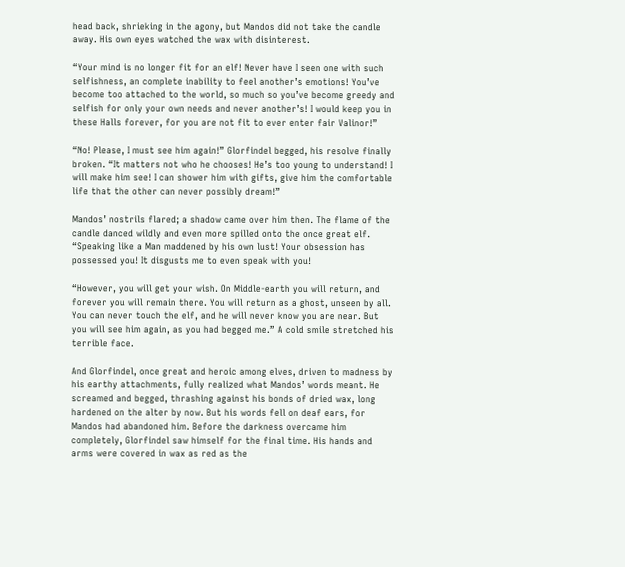head back, shrieking in the agony, but Mandos did not take the candle away. His own eyes watched the wax with disinterest.

“Your mind is no longer fit for an elf! Never have I seen one with such selfishness, an complete inability to feel another’s emotions! You’ve become too attached to the world, so much so you’ve become greedy and selfish for only your own needs and never another’s! I would keep you in these Halls forever, for you are not fit to ever enter fair Valinor!”

“No! Please, I must see him again!” Glorfindel begged, his resolve finally broken. “It matters not who he chooses! He’s too young to understand! I will make him see! I can shower him with gifts, give him the comfortable life that the other can never possibly dream!”

Mandos’ nostrils flared; a shadow came over him then. The flame of the candle danced wildly and even more spilled onto the once great elf. “Speaking like a Man maddened by his own lust! Your obsession has possessed you! It disgusts me to even speak with you!

“However, you will get your wish. On Middle-earth you will return, and forever you will remain there. You will return as a ghost, unseen by all. You can never touch the elf, and he will never know you are near. But you will see him again, as you had begged me.” A cold smile stretched his terrible face.

And Glorfindel, once great and heroic among elves, driven to madness by his earthy attachments, fully realized what Mandos’ words meant. He screamed and begged, thrashing against his bonds of dried wax, long hardened on the alter by now. But his words fell on deaf ears, for Mandos had abandoned him. Before the darkness overcame him completely, Glorfindel saw himself for the final time. His hands and arms were covered in wax as red as the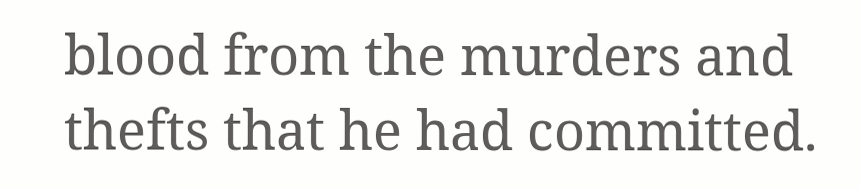blood from the murders and thefts that he had committed.